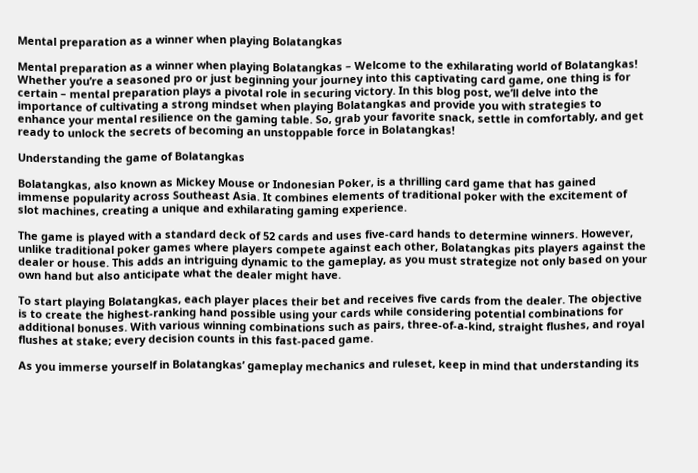Mental preparation as a winner when playing Bolatangkas

Mental preparation as a winner when playing Bolatangkas – Welcome to the exhilarating world of Bolatangkas! Whether you’re a seasoned pro or just beginning your journey into this captivating card game, one thing is for certain – mental preparation plays a pivotal role in securing victory. In this blog post, we’ll delve into the importance of cultivating a strong mindset when playing Bolatangkas and provide you with strategies to enhance your mental resilience on the gaming table. So, grab your favorite snack, settle in comfortably, and get ready to unlock the secrets of becoming an unstoppable force in Bolatangkas!

Understanding the game of Bolatangkas

Bolatangkas, also known as Mickey Mouse or Indonesian Poker, is a thrilling card game that has gained immense popularity across Southeast Asia. It combines elements of traditional poker with the excitement of slot machines, creating a unique and exhilarating gaming experience.

The game is played with a standard deck of 52 cards and uses five-card hands to determine winners. However, unlike traditional poker games where players compete against each other, Bolatangkas pits players against the dealer or house. This adds an intriguing dynamic to the gameplay, as you must strategize not only based on your own hand but also anticipate what the dealer might have.

To start playing Bolatangkas, each player places their bet and receives five cards from the dealer. The objective is to create the highest-ranking hand possible using your cards while considering potential combinations for additional bonuses. With various winning combinations such as pairs, three-of-a-kind, straight flushes, and royal flushes at stake; every decision counts in this fast-paced game.

As you immerse yourself in Bolatangkas’ gameplay mechanics and ruleset, keep in mind that understanding its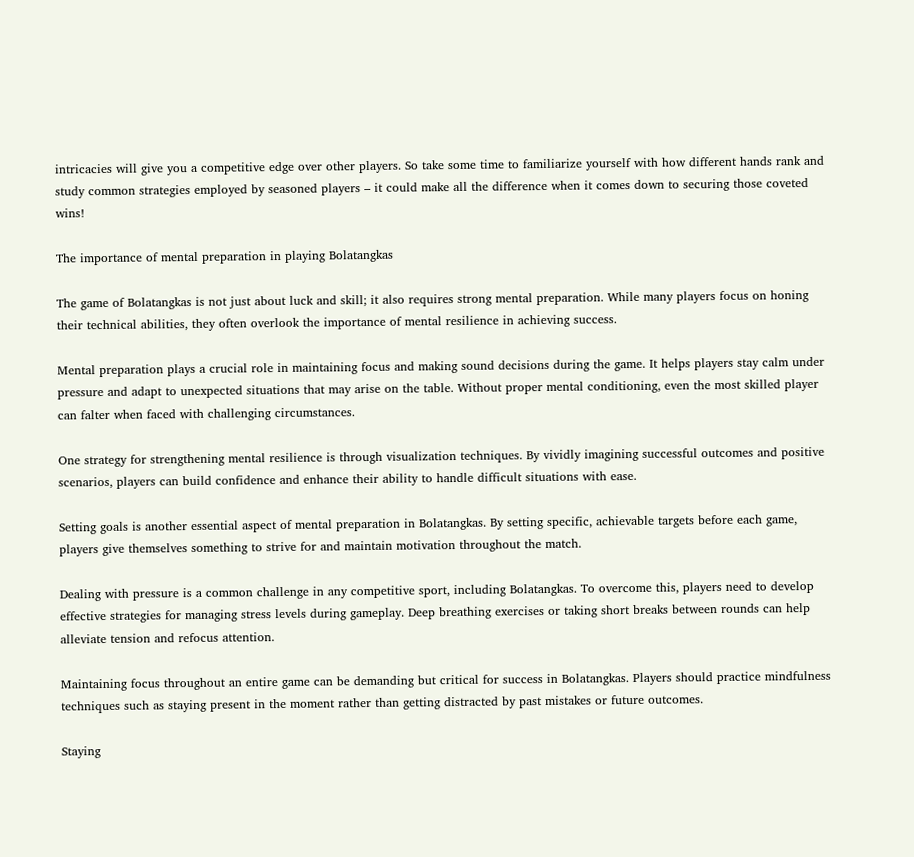intricacies will give you a competitive edge over other players. So take some time to familiarize yourself with how different hands rank and study common strategies employed by seasoned players – it could make all the difference when it comes down to securing those coveted wins!

The importance of mental preparation in playing Bolatangkas

The game of Bolatangkas is not just about luck and skill; it also requires strong mental preparation. While many players focus on honing their technical abilities, they often overlook the importance of mental resilience in achieving success.

Mental preparation plays a crucial role in maintaining focus and making sound decisions during the game. It helps players stay calm under pressure and adapt to unexpected situations that may arise on the table. Without proper mental conditioning, even the most skilled player can falter when faced with challenging circumstances.

One strategy for strengthening mental resilience is through visualization techniques. By vividly imagining successful outcomes and positive scenarios, players can build confidence and enhance their ability to handle difficult situations with ease.

Setting goals is another essential aspect of mental preparation in Bolatangkas. By setting specific, achievable targets before each game, players give themselves something to strive for and maintain motivation throughout the match.

Dealing with pressure is a common challenge in any competitive sport, including Bolatangkas. To overcome this, players need to develop effective strategies for managing stress levels during gameplay. Deep breathing exercises or taking short breaks between rounds can help alleviate tension and refocus attention.

Maintaining focus throughout an entire game can be demanding but critical for success in Bolatangkas. Players should practice mindfulness techniques such as staying present in the moment rather than getting distracted by past mistakes or future outcomes.

Staying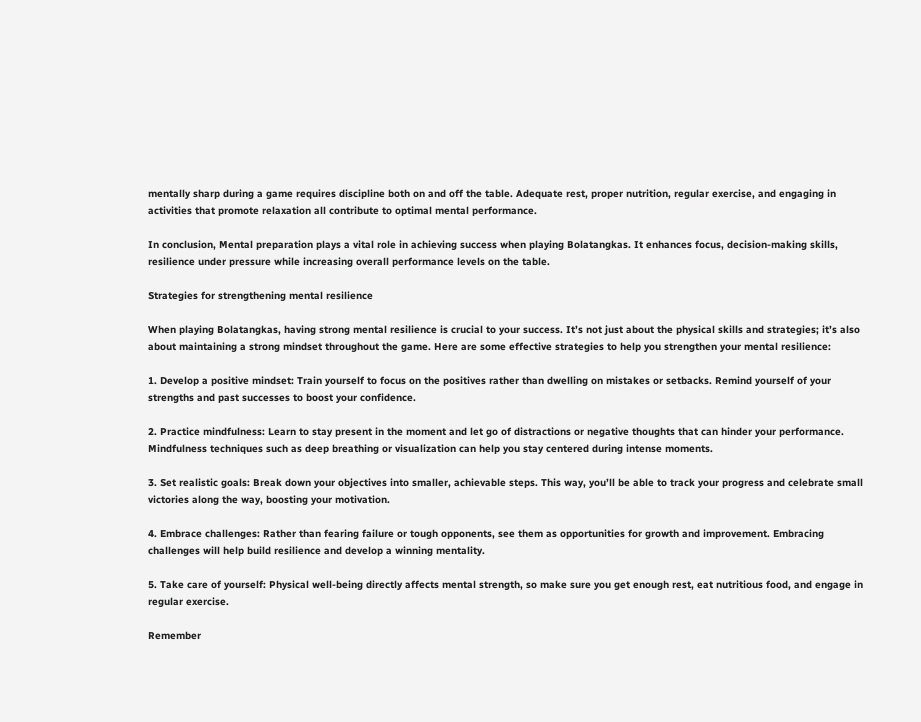mentally sharp during a game requires discipline both on and off the table. Adequate rest, proper nutrition, regular exercise, and engaging in activities that promote relaxation all contribute to optimal mental performance.

In conclusion, Mental preparation plays a vital role in achieving success when playing Bolatangkas. It enhances focus, decision-making skills, resilience under pressure while increasing overall performance levels on the table.

Strategies for strengthening mental resilience

When playing Bolatangkas, having strong mental resilience is crucial to your success. It’s not just about the physical skills and strategies; it’s also about maintaining a strong mindset throughout the game. Here are some effective strategies to help you strengthen your mental resilience:

1. Develop a positive mindset: Train yourself to focus on the positives rather than dwelling on mistakes or setbacks. Remind yourself of your strengths and past successes to boost your confidence.

2. Practice mindfulness: Learn to stay present in the moment and let go of distractions or negative thoughts that can hinder your performance. Mindfulness techniques such as deep breathing or visualization can help you stay centered during intense moments.

3. Set realistic goals: Break down your objectives into smaller, achievable steps. This way, you’ll be able to track your progress and celebrate small victories along the way, boosting your motivation.

4. Embrace challenges: Rather than fearing failure or tough opponents, see them as opportunities for growth and improvement. Embracing challenges will help build resilience and develop a winning mentality.

5. Take care of yourself: Physical well-being directly affects mental strength, so make sure you get enough rest, eat nutritious food, and engage in regular exercise.

Remember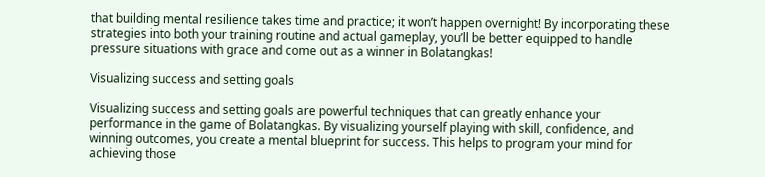that building mental resilience takes time and practice; it won’t happen overnight! By incorporating these strategies into both your training routine and actual gameplay, you’ll be better equipped to handle pressure situations with grace and come out as a winner in Bolatangkas!

Visualizing success and setting goals

Visualizing success and setting goals are powerful techniques that can greatly enhance your performance in the game of Bolatangkas. By visualizing yourself playing with skill, confidence, and winning outcomes, you create a mental blueprint for success. This helps to program your mind for achieving those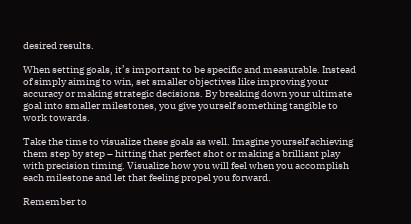desired results.

When setting goals, it’s important to be specific and measurable. Instead of simply aiming to win, set smaller objectives like improving your accuracy or making strategic decisions. By breaking down your ultimate goal into smaller milestones, you give yourself something tangible to work towards.

Take the time to visualize these goals as well. Imagine yourself achieving them step by step – hitting that perfect shot or making a brilliant play with precision timing. Visualize how you will feel when you accomplish each milestone and let that feeling propel you forward.

Remember to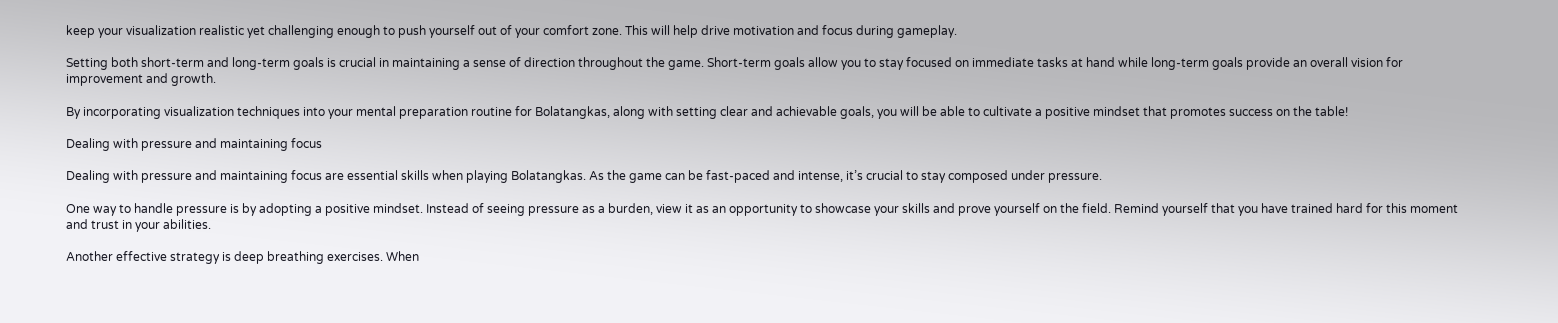keep your visualization realistic yet challenging enough to push yourself out of your comfort zone. This will help drive motivation and focus during gameplay.

Setting both short-term and long-term goals is crucial in maintaining a sense of direction throughout the game. Short-term goals allow you to stay focused on immediate tasks at hand while long-term goals provide an overall vision for improvement and growth.

By incorporating visualization techniques into your mental preparation routine for Bolatangkas, along with setting clear and achievable goals, you will be able to cultivate a positive mindset that promotes success on the table!

Dealing with pressure and maintaining focus

Dealing with pressure and maintaining focus are essential skills when playing Bolatangkas. As the game can be fast-paced and intense, it’s crucial to stay composed under pressure.

One way to handle pressure is by adopting a positive mindset. Instead of seeing pressure as a burden, view it as an opportunity to showcase your skills and prove yourself on the field. Remind yourself that you have trained hard for this moment and trust in your abilities.

Another effective strategy is deep breathing exercises. When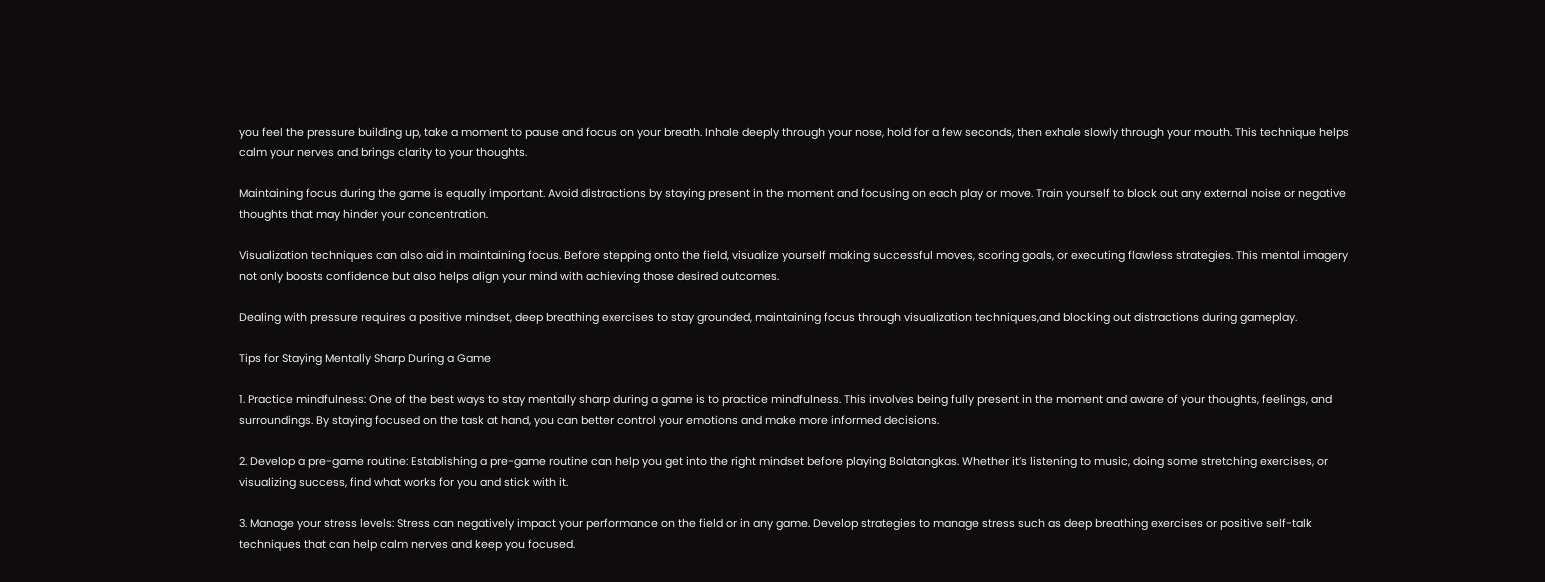you feel the pressure building up, take a moment to pause and focus on your breath. Inhale deeply through your nose, hold for a few seconds, then exhale slowly through your mouth. This technique helps calm your nerves and brings clarity to your thoughts.

Maintaining focus during the game is equally important. Avoid distractions by staying present in the moment and focusing on each play or move. Train yourself to block out any external noise or negative thoughts that may hinder your concentration.

Visualization techniques can also aid in maintaining focus. Before stepping onto the field, visualize yourself making successful moves, scoring goals, or executing flawless strategies. This mental imagery not only boosts confidence but also helps align your mind with achieving those desired outcomes.

Dealing with pressure requires a positive mindset, deep breathing exercises to stay grounded, maintaining focus through visualization techniques,and blocking out distractions during gameplay.

Tips for Staying Mentally Sharp During a Game

1. Practice mindfulness: One of the best ways to stay mentally sharp during a game is to practice mindfulness. This involves being fully present in the moment and aware of your thoughts, feelings, and surroundings. By staying focused on the task at hand, you can better control your emotions and make more informed decisions.

2. Develop a pre-game routine: Establishing a pre-game routine can help you get into the right mindset before playing Bolatangkas. Whether it’s listening to music, doing some stretching exercises, or visualizing success, find what works for you and stick with it.

3. Manage your stress levels: Stress can negatively impact your performance on the field or in any game. Develop strategies to manage stress such as deep breathing exercises or positive self-talk techniques that can help calm nerves and keep you focused.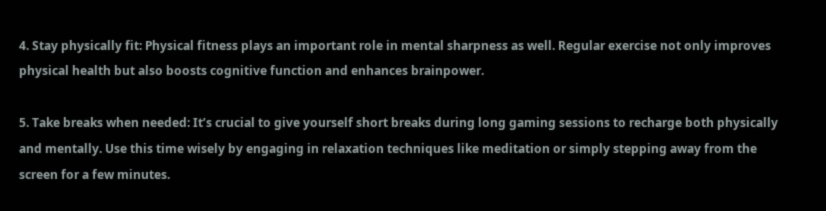4. Stay physically fit: Physical fitness plays an important role in mental sharpness as well. Regular exercise not only improves physical health but also boosts cognitive function and enhances brainpower.

5. Take breaks when needed: It’s crucial to give yourself short breaks during long gaming sessions to recharge both physically and mentally. Use this time wisely by engaging in relaxation techniques like meditation or simply stepping away from the screen for a few minutes.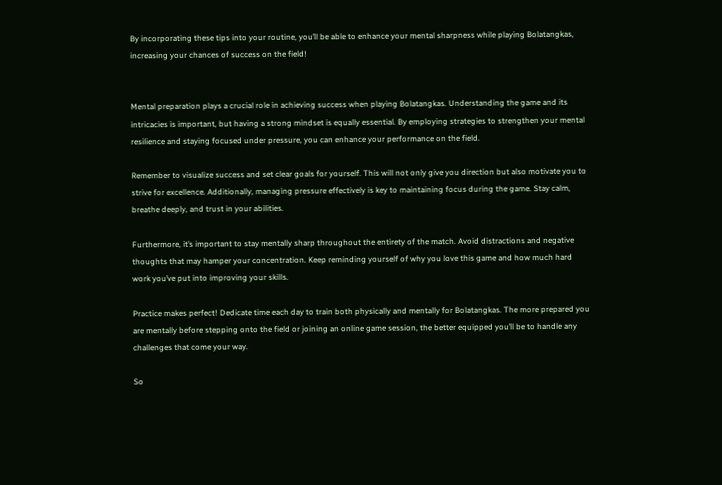By incorporating these tips into your routine, you’ll be able to enhance your mental sharpness while playing Bolatangkas, increasing your chances of success on the field!


Mental preparation plays a crucial role in achieving success when playing Bolatangkas. Understanding the game and its intricacies is important, but having a strong mindset is equally essential. By employing strategies to strengthen your mental resilience and staying focused under pressure, you can enhance your performance on the field.

Remember to visualize success and set clear goals for yourself. This will not only give you direction but also motivate you to strive for excellence. Additionally, managing pressure effectively is key to maintaining focus during the game. Stay calm, breathe deeply, and trust in your abilities.

Furthermore, it’s important to stay mentally sharp throughout the entirety of the match. Avoid distractions and negative thoughts that may hamper your concentration. Keep reminding yourself of why you love this game and how much hard work you’ve put into improving your skills.

Practice makes perfect! Dedicate time each day to train both physically and mentally for Bolatangkas. The more prepared you are mentally before stepping onto the field or joining an online game session, the better equipped you’ll be to handle any challenges that come your way.

So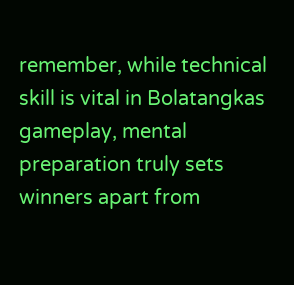remember, while technical skill is vital in Bolatangkas gameplay, mental preparation truly sets winners apart from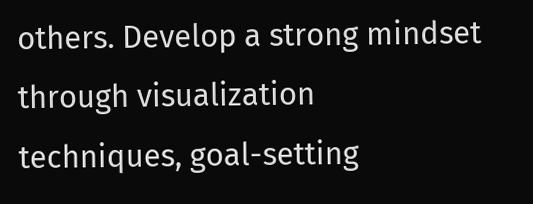others. Develop a strong mindset through visualization techniques, goal-setting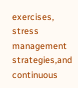exercises, stress management strategies,and continuous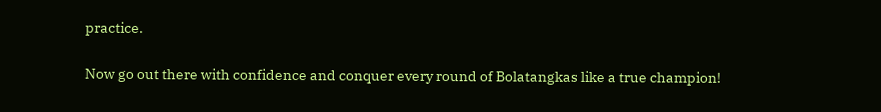practice.

Now go out there with confidence and conquer every round of Bolatangkas like a true champion!